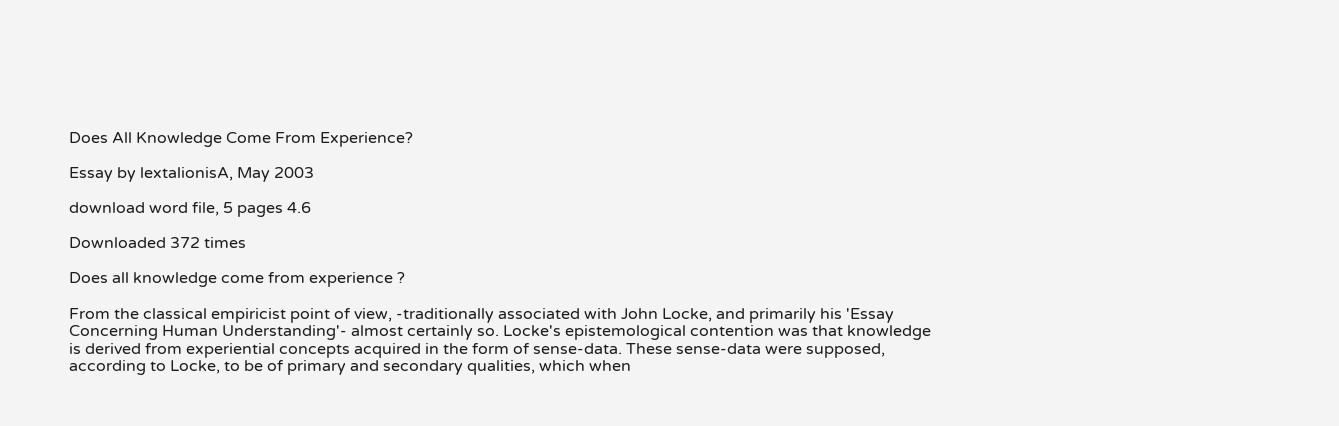Does All Knowledge Come From Experience?

Essay by lextalionisA, May 2003

download word file, 5 pages 4.6

Downloaded 372 times

Does all knowledge come from experience ?

From the classical empiricist point of view, -traditionally associated with John Locke, and primarily his 'Essay Concerning Human Understanding'- almost certainly so. Locke's epistemological contention was that knowledge is derived from experiential concepts acquired in the form of sense-data. These sense-data were supposed, according to Locke, to be of primary and secondary qualities, which when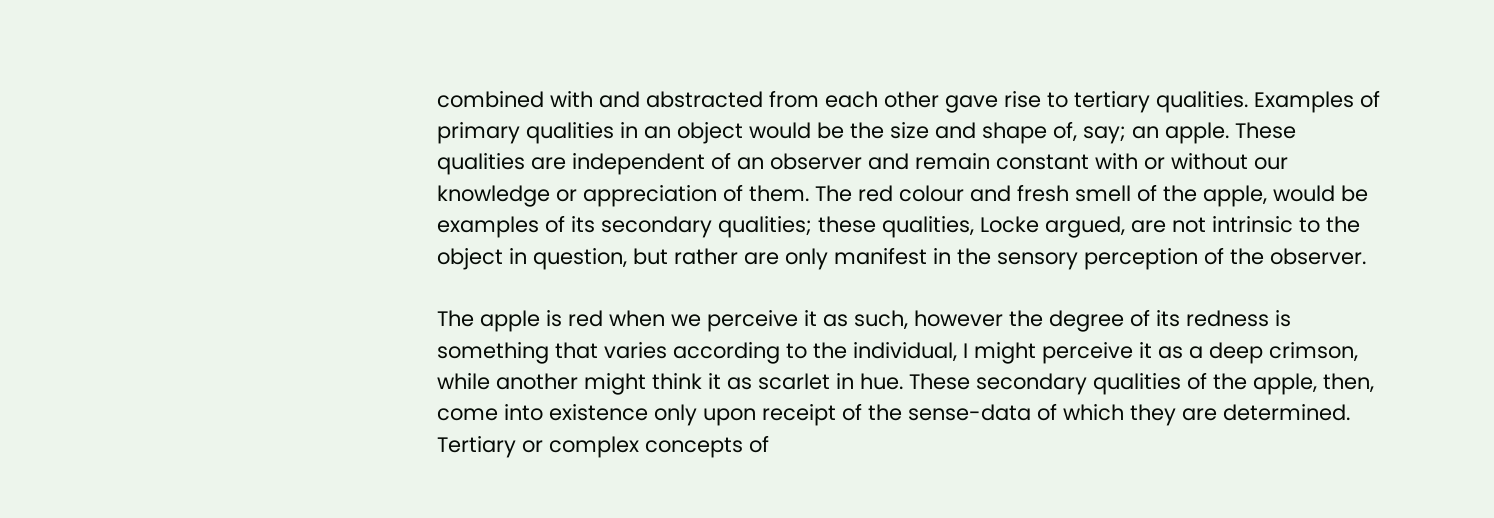combined with and abstracted from each other gave rise to tertiary qualities. Examples of primary qualities in an object would be the size and shape of, say; an apple. These qualities are independent of an observer and remain constant with or without our knowledge or appreciation of them. The red colour and fresh smell of the apple, would be examples of its secondary qualities; these qualities, Locke argued, are not intrinsic to the object in question, but rather are only manifest in the sensory perception of the observer.

The apple is red when we perceive it as such, however the degree of its redness is something that varies according to the individual, I might perceive it as a deep crimson, while another might think it as scarlet in hue. These secondary qualities of the apple, then, come into existence only upon receipt of the sense-data of which they are determined. Tertiary or complex concepts of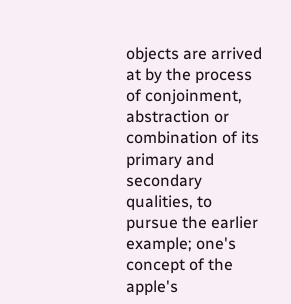objects are arrived at by the process of conjoinment, abstraction or combination of its primary and secondary qualities, to pursue the earlier example; one's concept of the apple's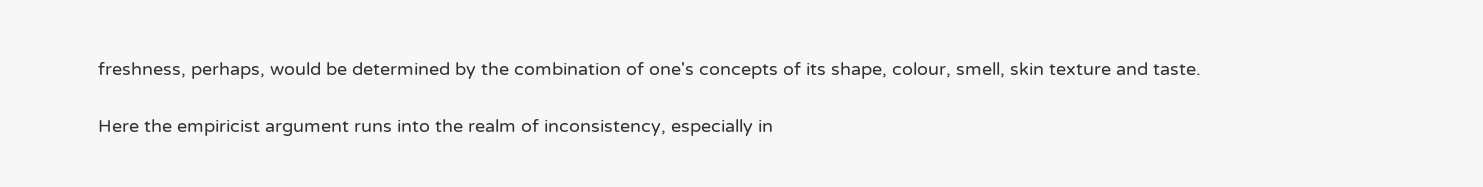freshness, perhaps, would be determined by the combination of one's concepts of its shape, colour, smell, skin texture and taste.

Here the empiricist argument runs into the realm of inconsistency, especially in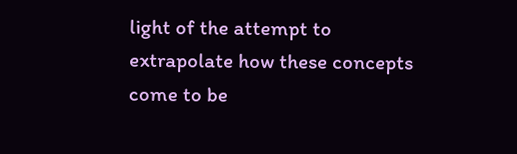light of the attempt to extrapolate how these concepts come to be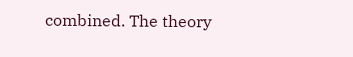combined. The theory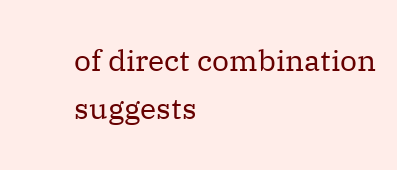of direct combination suggests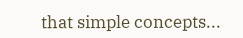that simple concepts...